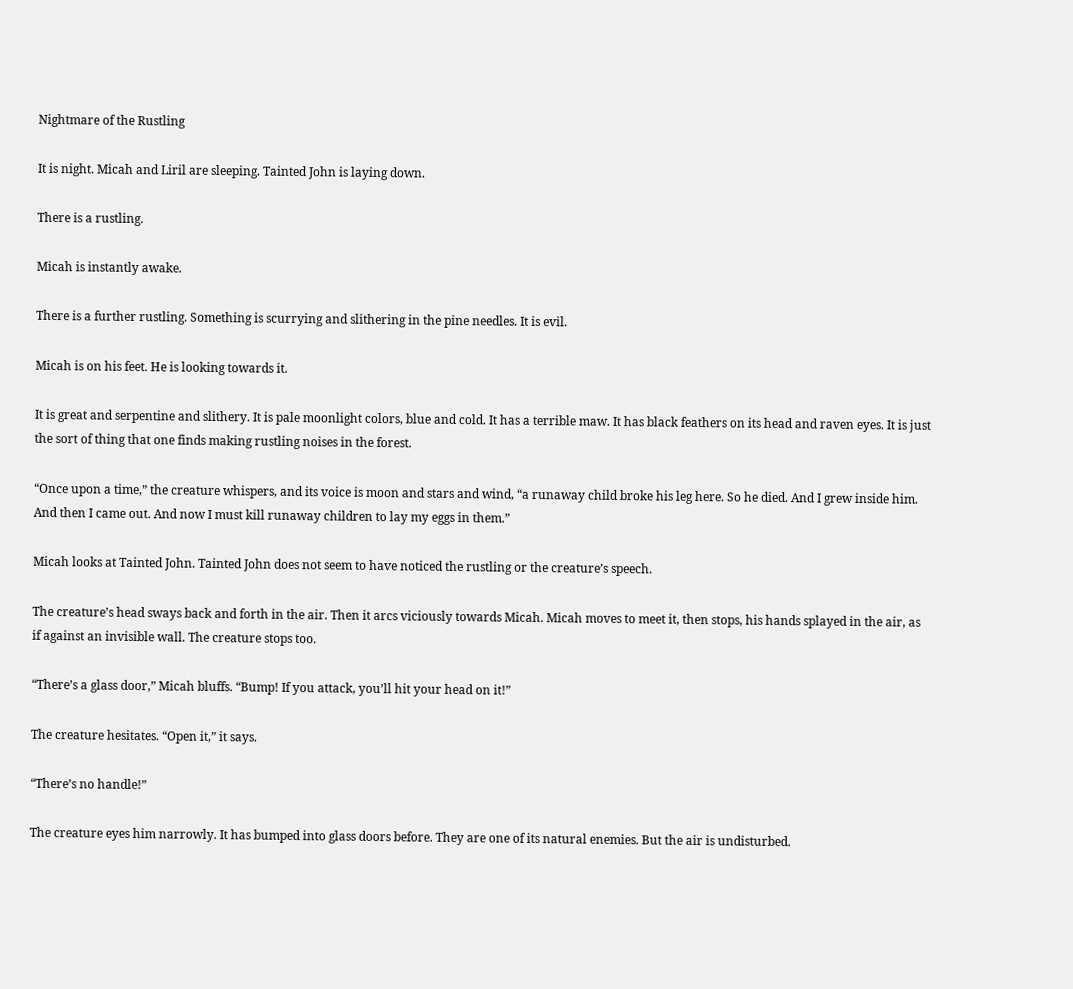Nightmare of the Rustling

It is night. Micah and Liril are sleeping. Tainted John is laying down.

There is a rustling.

Micah is instantly awake.

There is a further rustling. Something is scurrying and slithering in the pine needles. It is evil.

Micah is on his feet. He is looking towards it.

It is great and serpentine and slithery. It is pale moonlight colors, blue and cold. It has a terrible maw. It has black feathers on its head and raven eyes. It is just the sort of thing that one finds making rustling noises in the forest.

“Once upon a time,” the creature whispers, and its voice is moon and stars and wind, “a runaway child broke his leg here. So he died. And I grew inside him. And then I came out. And now I must kill runaway children to lay my eggs in them.”

Micah looks at Tainted John. Tainted John does not seem to have noticed the rustling or the creature’s speech.

The creature’s head sways back and forth in the air. Then it arcs viciously towards Micah. Micah moves to meet it, then stops, his hands splayed in the air, as if against an invisible wall. The creature stops too.

“There’s a glass door,” Micah bluffs. “Bump! If you attack, you’ll hit your head on it!”

The creature hesitates. “Open it,” it says.

“There’s no handle!”

The creature eyes him narrowly. It has bumped into glass doors before. They are one of its natural enemies. But the air is undisturbed.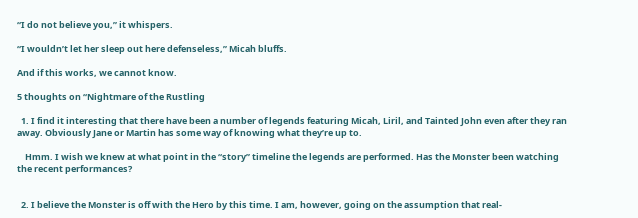“I do not believe you,” it whispers.

“I wouldn’t let her sleep out here defenseless,” Micah bluffs.

And if this works, we cannot know.

5 thoughts on “Nightmare of the Rustling

  1. I find it interesting that there have been a number of legends featuring Micah, Liril, and Tainted John even after they ran away. Obviously Jane or Martin has some way of knowing what they’re up to.

    Hmm. I wish we knew at what point in the “story” timeline the legends are performed. Has the Monster been watching the recent performances?


  2. I believe the Monster is off with the Hero by this time. I am, however, going on the assumption that real-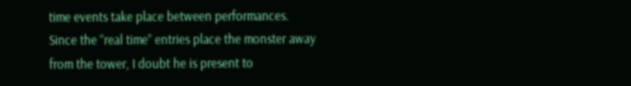time events take place between performances. Since the “real time” entries place the monster away from the tower, I doubt he is present to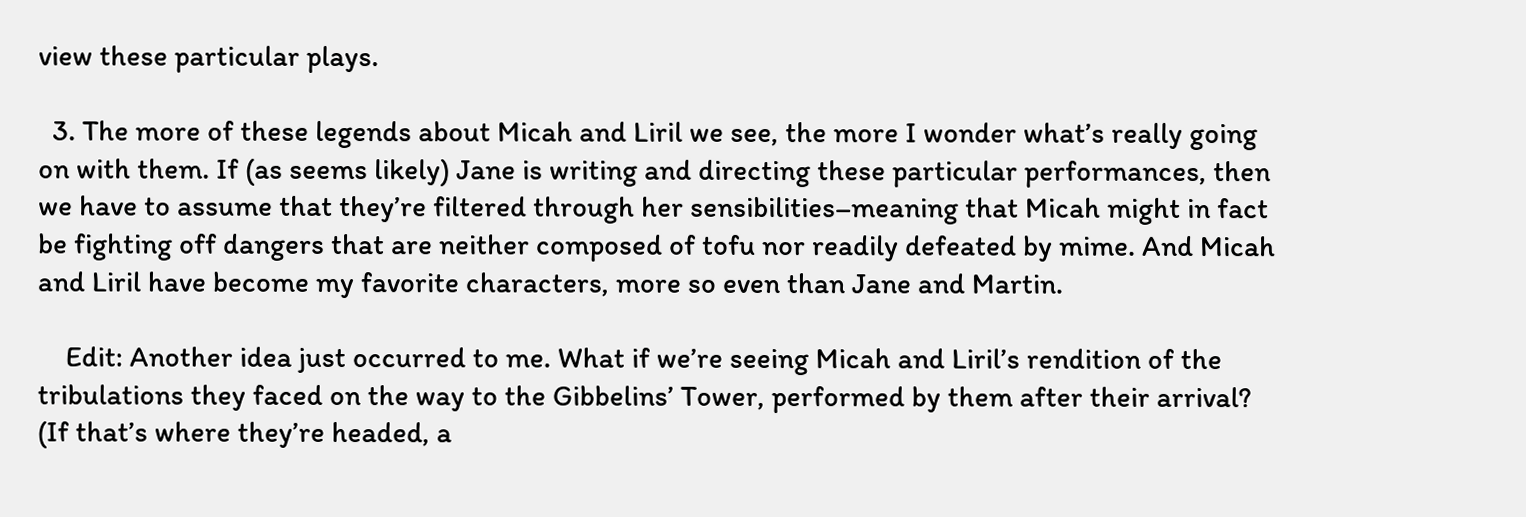view these particular plays.

  3. The more of these legends about Micah and Liril we see, the more I wonder what’s really going on with them. If (as seems likely) Jane is writing and directing these particular performances, then we have to assume that they’re filtered through her sensibilities–meaning that Micah might in fact be fighting off dangers that are neither composed of tofu nor readily defeated by mime. And Micah and Liril have become my favorite characters, more so even than Jane and Martin.

    Edit: Another idea just occurred to me. What if we’re seeing Micah and Liril’s rendition of the tribulations they faced on the way to the Gibbelins’ Tower, performed by them after their arrival? (If that’s where they’re headed, a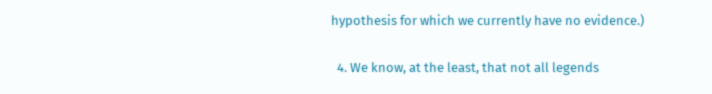hypothesis for which we currently have no evidence.)

  4. We know, at the least, that not all legends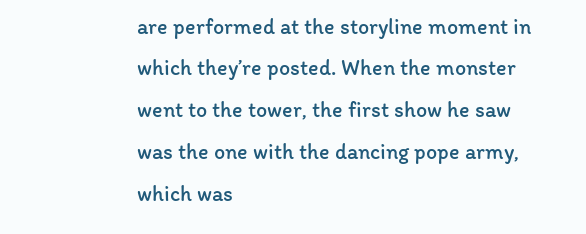are performed at the storyline moment in which they’re posted. When the monster went to the tower, the first show he saw was the one with the dancing pope army, which was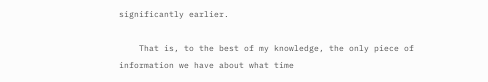significantly earlier.

    That is, to the best of my knowledge, the only piece of information we have about what time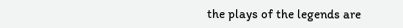the plays of the legends are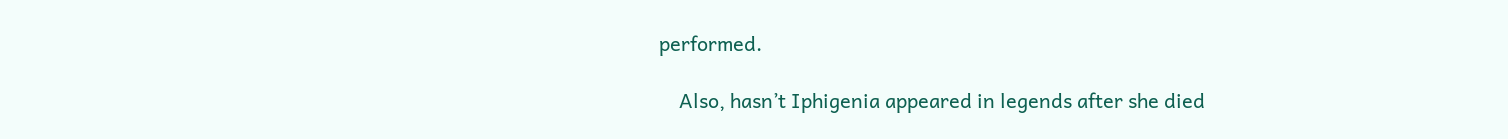performed.

    Also, hasn’t Iphigenia appeared in legends after she died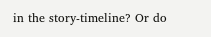in the story-timeline? Or do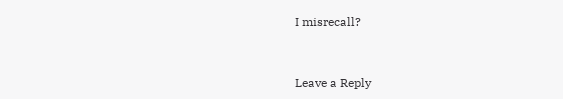I misrecall?


Leave a Reply